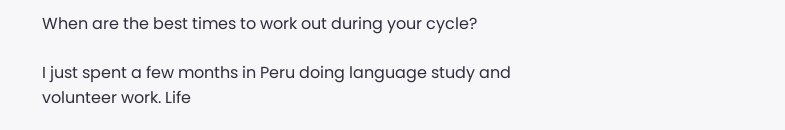When are the best times to work out during your cycle?

I just spent a few months in Peru doing language study and volunteer work. Life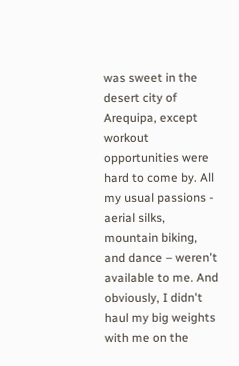was sweet in the desert city of Arequipa, except workout opportunities were hard to come by. All my usual passions - aerial silks, mountain biking, and dance – weren't available to me. And obviously, I didn't haul my big weights with me on the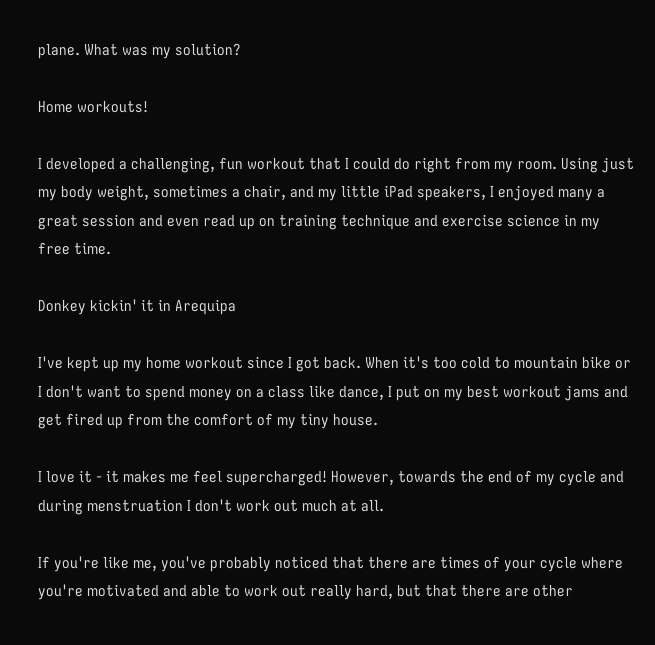plane. What was my solution?

Home workouts!

I developed a challenging, fun workout that I could do right from my room. Using just my body weight, sometimes a chair, and my little iPad speakers, I enjoyed many a great session and even read up on training technique and exercise science in my free time.

Donkey kickin' it in Arequipa

I've kept up my home workout since I got back. When it's too cold to mountain bike or I don't want to spend money on a class like dance, I put on my best workout jams and get fired up from the comfort of my tiny house.

I love it - it makes me feel supercharged! However, towards the end of my cycle and during menstruation I don't work out much at all.

If you're like me, you've probably noticed that there are times of your cycle where you're motivated and able to work out really hard, but that there are other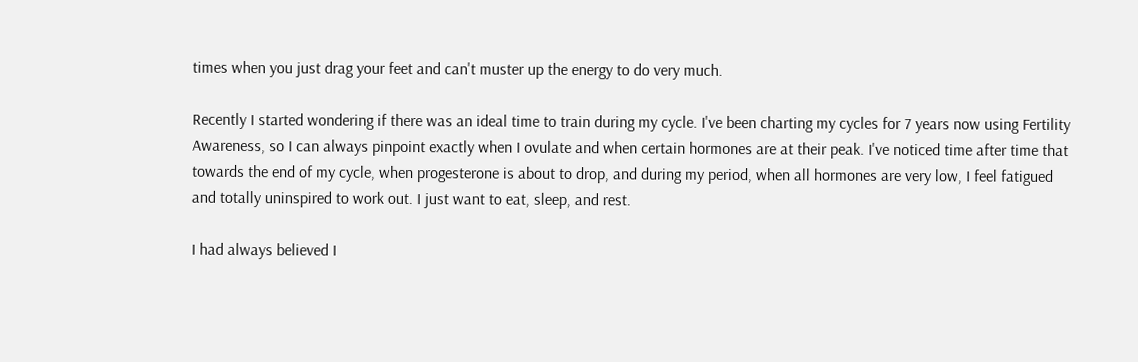times when you just drag your feet and can't muster up the energy to do very much.

Recently I started wondering if there was an ideal time to train during my cycle. I've been charting my cycles for 7 years now using Fertility Awareness, so I can always pinpoint exactly when I ovulate and when certain hormones are at their peak. I've noticed time after time that towards the end of my cycle, when progesterone is about to drop, and during my period, when all hormones are very low, I feel fatigued and totally uninspired to work out. I just want to eat, sleep, and rest.

I had always believed I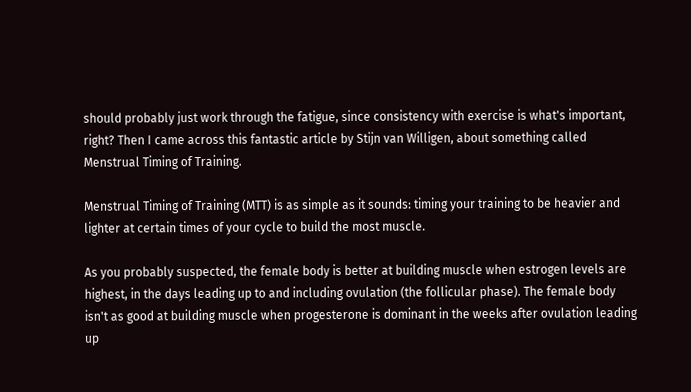should probably just work through the fatigue, since consistency with exercise is what's important, right? Then I came across this fantastic article by Stijn van Willigen, about something called Menstrual Timing of Training.

Menstrual Timing of Training (MTT) is as simple as it sounds: timing your training to be heavier and lighter at certain times of your cycle to build the most muscle.

As you probably suspected, the female body is better at building muscle when estrogen levels are highest, in the days leading up to and including ovulation (the follicular phase). The female body isn't as good at building muscle when progesterone is dominant in the weeks after ovulation leading up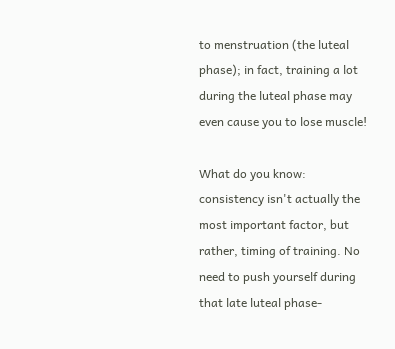to menstruation (the luteal phase); in fact, training a lot during the luteal phase may even cause you to lose muscle!

What do you know: consistency isn't actually the most important factor, but rather, timing of training. No need to push yourself during that late luteal phase-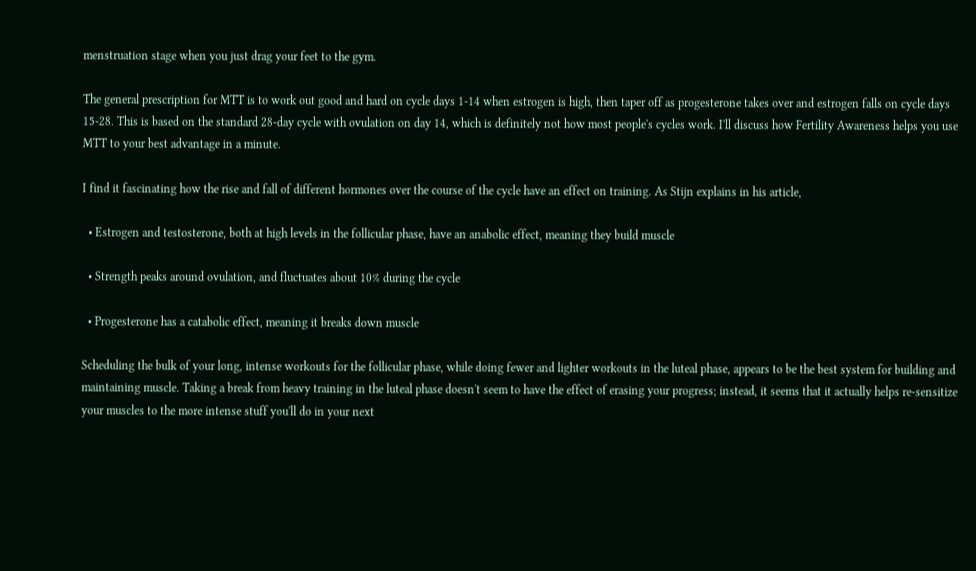menstruation stage when you just drag your feet to the gym.

The general prescription for MTT is to work out good and hard on cycle days 1-14 when estrogen is high, then taper off as progesterone takes over and estrogen falls on cycle days 15-28. This is based on the standard 28-day cycle with ovulation on day 14, which is definitely not how most people's cycles work. I'll discuss how Fertility Awareness helps you use MTT to your best advantage in a minute.

I find it fascinating how the rise and fall of different hormones over the course of the cycle have an effect on training. As Stijn explains in his article,

  • Estrogen and testosterone, both at high levels in the follicular phase, have an anabolic effect, meaning they build muscle

  • Strength peaks around ovulation, and fluctuates about 10% during the cycle

  • Progesterone has a catabolic effect, meaning it breaks down muscle

Scheduling the bulk of your long, intense workouts for the follicular phase, while doing fewer and lighter workouts in the luteal phase, appears to be the best system for building and maintaining muscle. Taking a break from heavy training in the luteal phase doesn't seem to have the effect of erasing your progress; instead, it seems that it actually helps re-sensitize your muscles to the more intense stuff you'll do in your next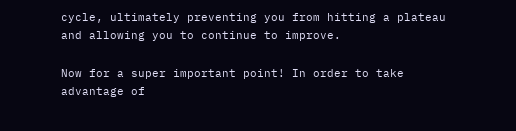cycle, ultimately preventing you from hitting a plateau and allowing you to continue to improve.

Now for a super important point! In order to take advantage of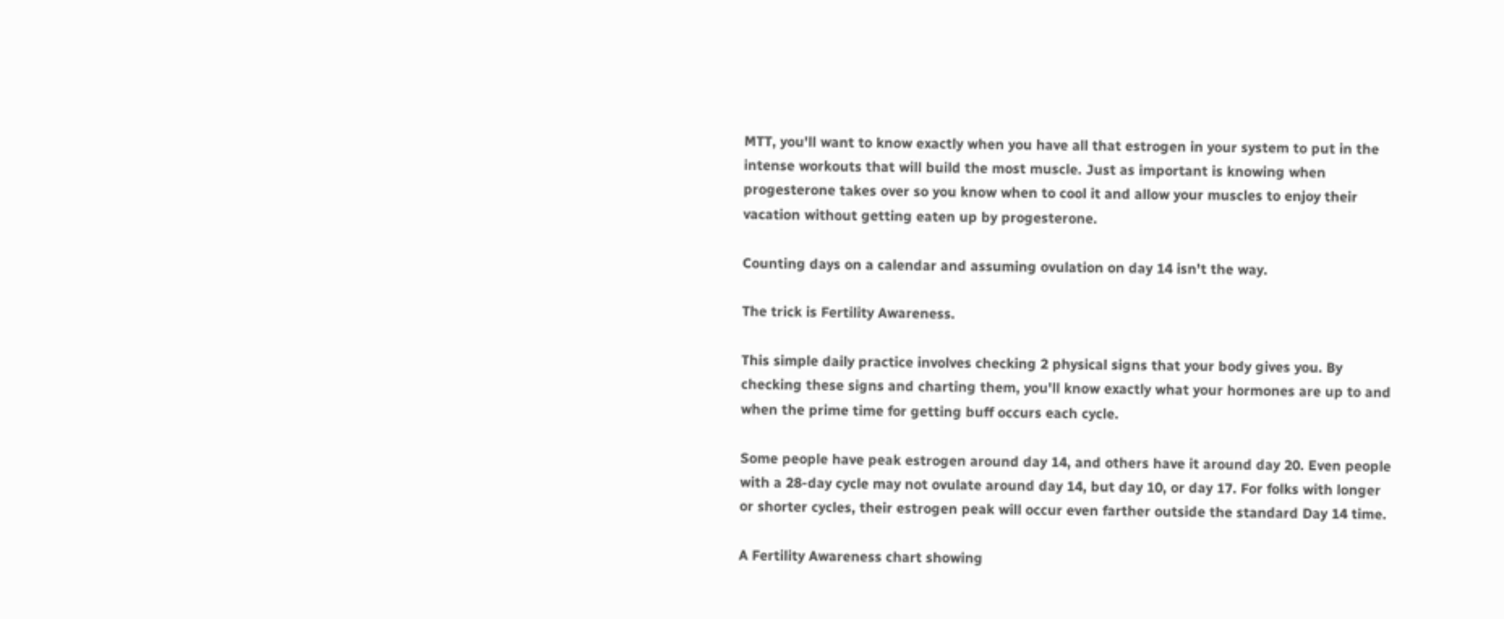MTT, you'll want to know exactly when you have all that estrogen in your system to put in the intense workouts that will build the most muscle. Just as important is knowing when progesterone takes over so you know when to cool it and allow your muscles to enjoy their vacation without getting eaten up by progesterone.

Counting days on a calendar and assuming ovulation on day 14 isn't the way.

The trick is Fertility Awareness.

This simple daily practice involves checking 2 physical signs that your body gives you. By checking these signs and charting them, you'll know exactly what your hormones are up to and when the prime time for getting buff occurs each cycle.

Some people have peak estrogen around day 14, and others have it around day 20. Even people with a 28-day cycle may not ovulate around day 14, but day 10, or day 17. For folks with longer or shorter cycles, their estrogen peak will occur even farther outside the standard Day 14 time.

A Fertility Awareness chart showing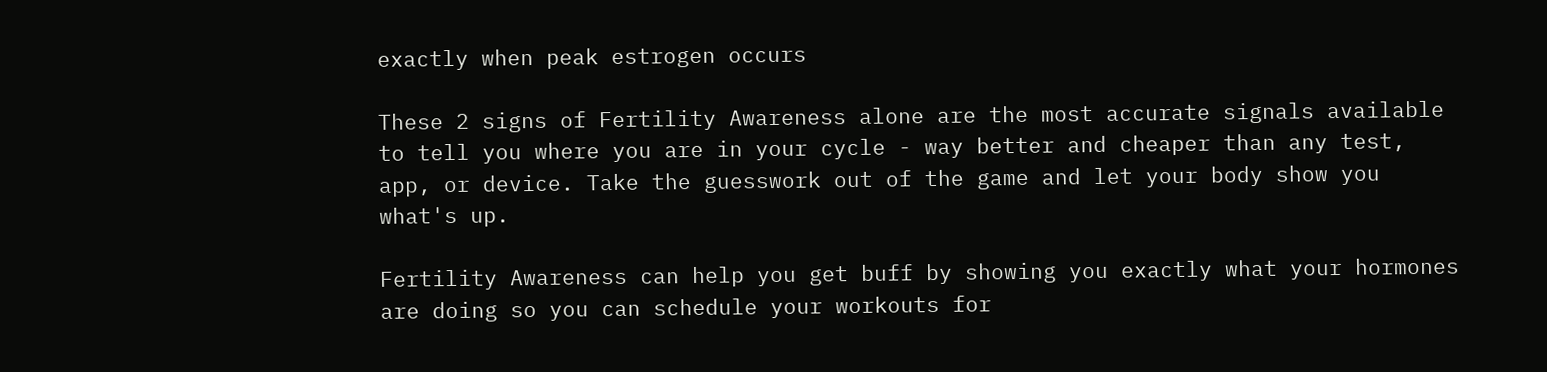exactly when peak estrogen occurs

These 2 signs of Fertility Awareness alone are the most accurate signals available to tell you where you are in your cycle - way better and cheaper than any test, app, or device. Take the guesswork out of the game and let your body show you what's up.

Fertility Awareness can help you get buff by showing you exactly what your hormones are doing so you can schedule your workouts for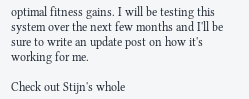optimal fitness gains. I will be testing this system over the next few months and I'll be sure to write an update post on how it's working for me.

Check out Stijn's whole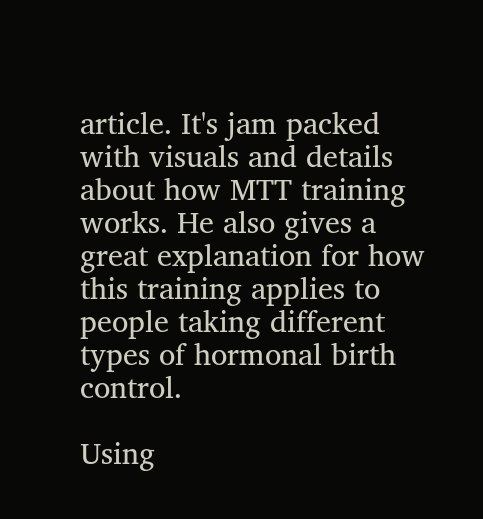article. It's jam packed with visuals and details about how MTT training works. He also gives a great explanation for how this training applies to people taking different types of hormonal birth control.

Using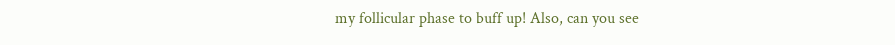my follicular phase to buff up! Also, can you see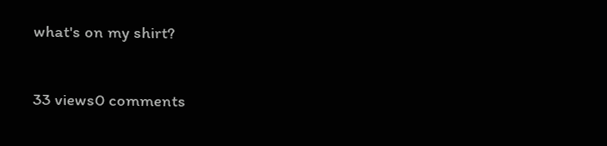what's on my shirt?

33 views0 comments